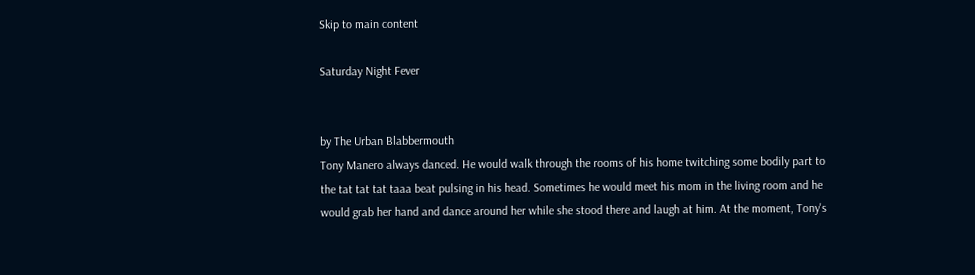Skip to main content

Saturday Night Fever


by The Urban Blabbermouth
Tony Manero always danced. He would walk through the rooms of his home twitching some bodily part to the tat tat tat taaa beat pulsing in his head. Sometimes he would meet his mom in the living room and he would grab her hand and dance around her while she stood there and laugh at him. At the moment, Tony's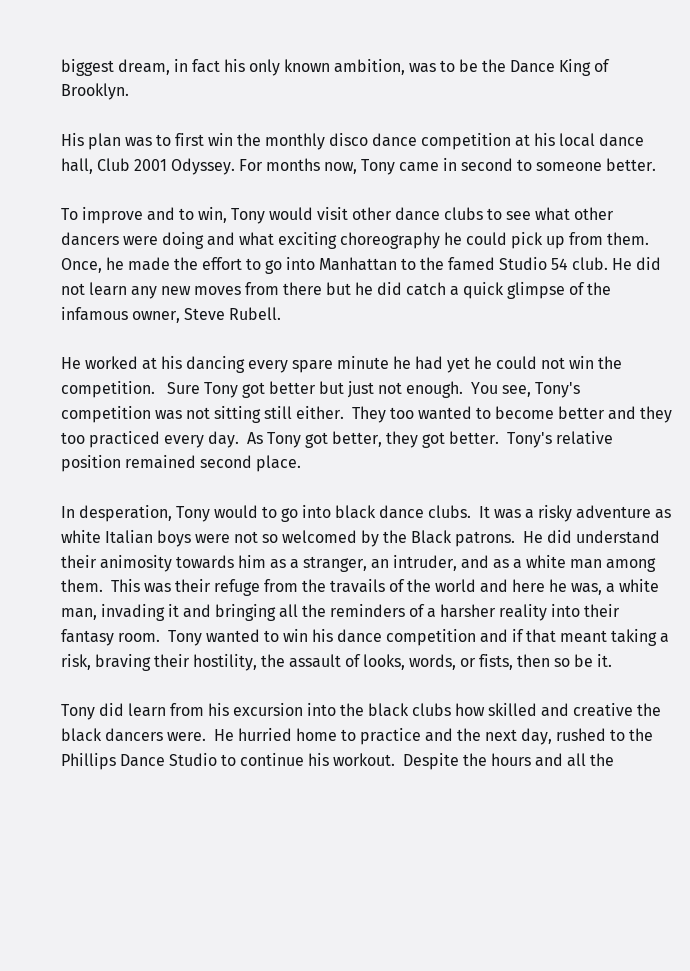biggest dream, in fact his only known ambition, was to be the Dance King of Brooklyn.

His plan was to first win the monthly disco dance competition at his local dance hall, Club 2001 Odyssey. For months now, Tony came in second to someone better.

To improve and to win, Tony would visit other dance clubs to see what other dancers were doing and what exciting choreography he could pick up from them. Once, he made the effort to go into Manhattan to the famed Studio 54 club. He did not learn any new moves from there but he did catch a quick glimpse of the infamous owner, Steve Rubell.

He worked at his dancing every spare minute he had yet he could not win the competition.   Sure Tony got better but just not enough.  You see, Tony's competition was not sitting still either.  They too wanted to become better and they too practiced every day.  As Tony got better, they got better.  Tony's relative position remained second place.

In desperation, Tony would to go into black dance clubs.  It was a risky adventure as white Italian boys were not so welcomed by the Black patrons.  He did understand their animosity towards him as a stranger, an intruder, and as a white man among them.  This was their refuge from the travails of the world and here he was, a white man, invading it and bringing all the reminders of a harsher reality into their fantasy room.  Tony wanted to win his dance competition and if that meant taking a risk, braving their hostility, the assault of looks, words, or fists, then so be it.

Tony did learn from his excursion into the black clubs how skilled and creative the black dancers were.  He hurried home to practice and the next day, rushed to the Phillips Dance Studio to continue his workout.  Despite the hours and all the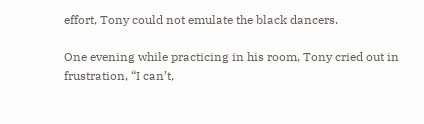effort, Tony could not emulate the black dancers.

One evening while practicing in his room, Tony cried out in frustration, “I can’t,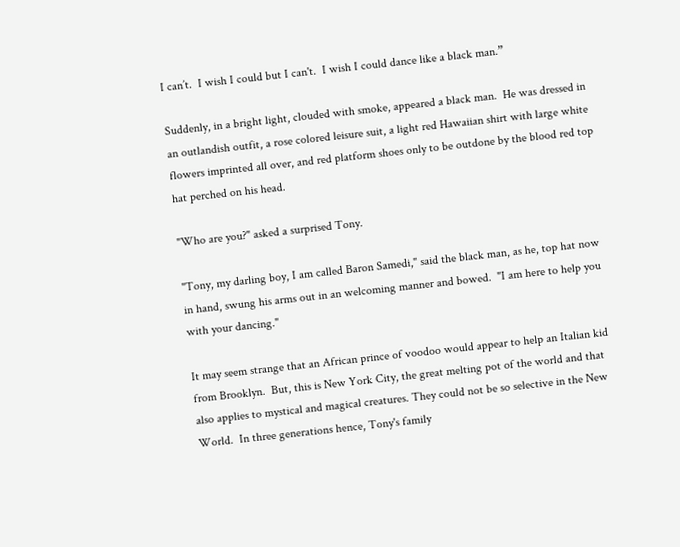I can’t.  I wish I could but I can't.  I wish I could dance like a black man.”

Suddenly, in a bright light, clouded with smoke, appeared a black man.  He was dressed in an outlandish outfit, a rose colored leisure suit, a light red Hawaiian shirt with large white flowers imprinted all over, and red platform shoes only to be outdone by the blood red top hat perched on his head.

"Who are you?" asked a surprised Tony.

"Tony, my darling boy, I am called Baron Samedi," said the black man, as he, top hat now in hand, swung his arms out in an welcoming manner and bowed.  "I am here to help you with your dancing."

It may seem strange that an African prince of voodoo would appear to help an Italian kid from Brooklyn.  But, this is New York City, the great melting pot of the world and that also applies to mystical and magical creatures. They could not be so selective in the New World.  In three generations hence, Tony's family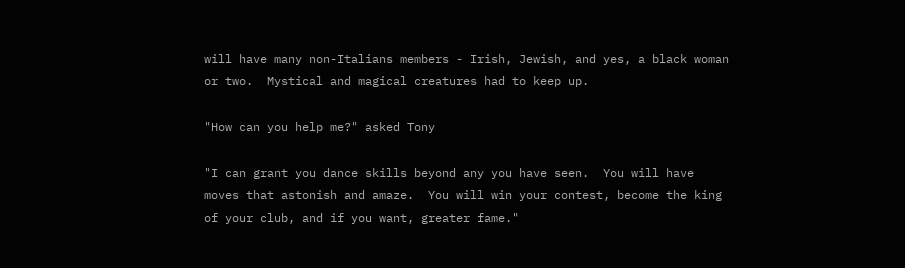will have many non-Italians members - Irish, Jewish, and yes, a black woman or two.  Mystical and magical creatures had to keep up.

"How can you help me?" asked Tony

"I can grant you dance skills beyond any you have seen.  You will have moves that astonish and amaze.  You will win your contest, become the king of your club, and if you want, greater fame."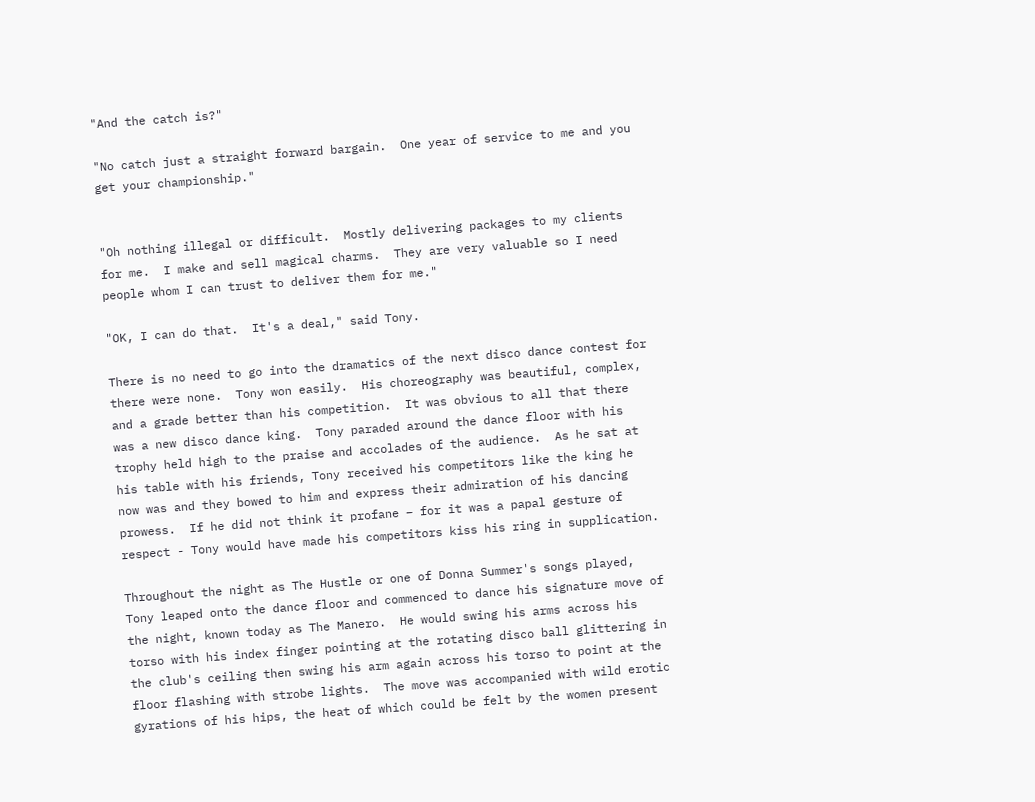"And the catch is?"

"No catch just a straight forward bargain.  One year of service to me and you get your championship."


"Oh nothing illegal or difficult.  Mostly delivering packages to my clients for me.  I make and sell magical charms.  They are very valuable so I need people whom I can trust to deliver them for me."

"OK, I can do that.  It's a deal," said Tony.

There is no need to go into the dramatics of the next disco dance contest for there were none.  Tony won easily.  His choreography was beautiful, complex, and a grade better than his competition.  It was obvious to all that there was a new disco dance king.  Tony paraded around the dance floor with his trophy held high to the praise and accolades of the audience.  As he sat at his table with his friends, Tony received his competitors like the king he now was and they bowed to him and express their admiration of his dancing prowess.  If he did not think it profane – for it was a papal gesture of respect - Tony would have made his competitors kiss his ring in supplication.

Throughout the night as The Hustle or one of Donna Summer's songs played, Tony leaped onto the dance floor and commenced to dance his signature move of the night, known today as The Manero.  He would swing his arms across his torso with his index finger pointing at the rotating disco ball glittering in the club's ceiling then swing his arm again across his torso to point at the floor flashing with strobe lights.  The move was accompanied with wild erotic gyrations of his hips, the heat of which could be felt by the women present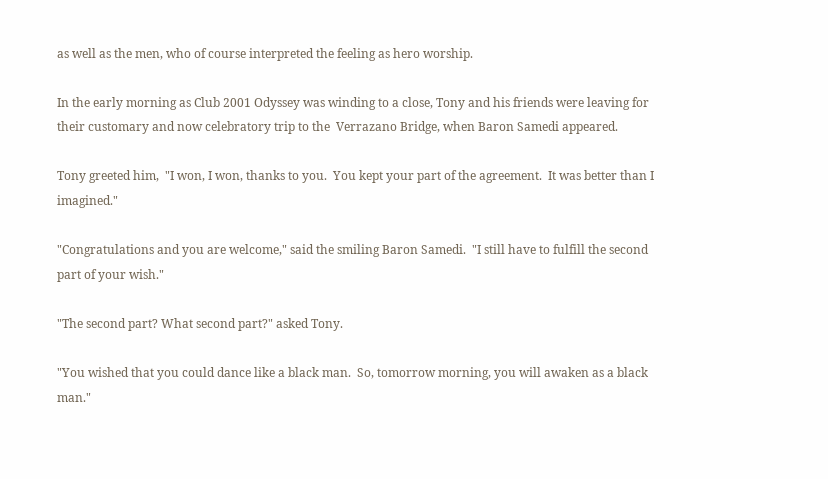as well as the men, who of course interpreted the feeling as hero worship.

In the early morning as Club 2001 Odyssey was winding to a close, Tony and his friends were leaving for their customary and now celebratory trip to the  Verrazano Bridge, when Baron Samedi appeared.

Tony greeted him,  "I won, I won, thanks to you.  You kept your part of the agreement.  It was better than I imagined."

"Congratulations and you are welcome," said the smiling Baron Samedi.  "I still have to fulfill the second part of your wish."

"The second part? What second part?" asked Tony.

"You wished that you could dance like a black man.  So, tomorrow morning, you will awaken as a black man."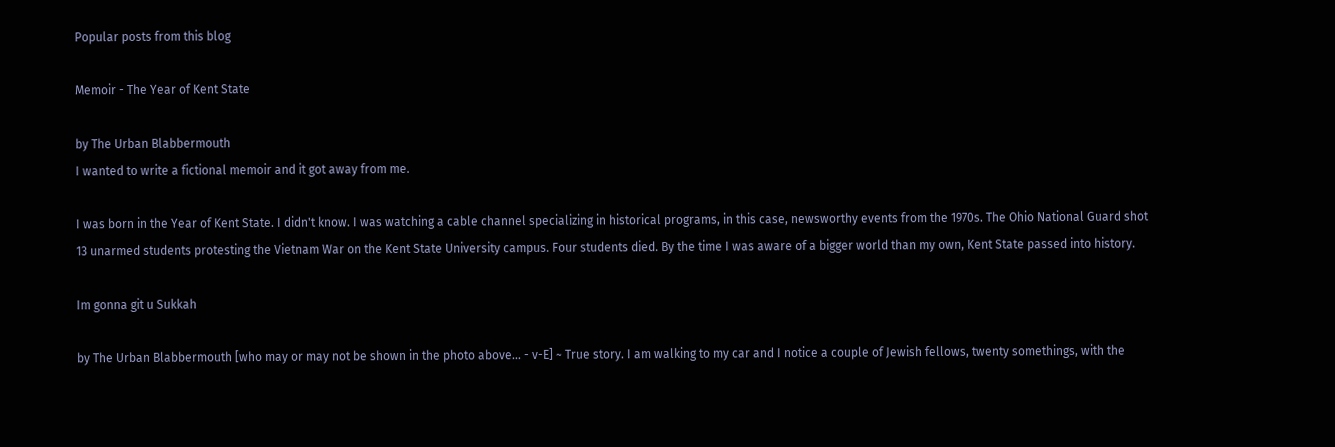Popular posts from this blog

Memoir - The Year of Kent State

by The Urban Blabbermouth
I wanted to write a fictional memoir and it got away from me.

I was born in the Year of Kent State. I didn't know. I was watching a cable channel specializing in historical programs, in this case, newsworthy events from the 1970s. The Ohio National Guard shot 13 unarmed students protesting the Vietnam War on the Kent State University campus. Four students died. By the time I was aware of a bigger world than my own, Kent State passed into history.

Im gonna git u Sukkah

by The Urban Blabbermouth [who may or may not be shown in the photo above... - v-E] ~ True story. I am walking to my car and I notice a couple of Jewish fellows, twenty somethings, with the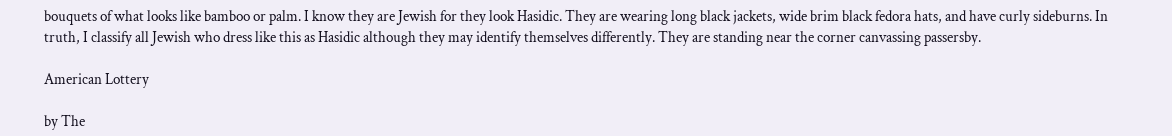bouquets of what looks like bamboo or palm. I know they are Jewish for they look Hasidic. They are wearing long black jackets, wide brim black fedora hats, and have curly sideburns. In truth, I classify all Jewish who dress like this as Hasidic although they may identify themselves differently. They are standing near the corner canvassing passersby.

American Lottery

by The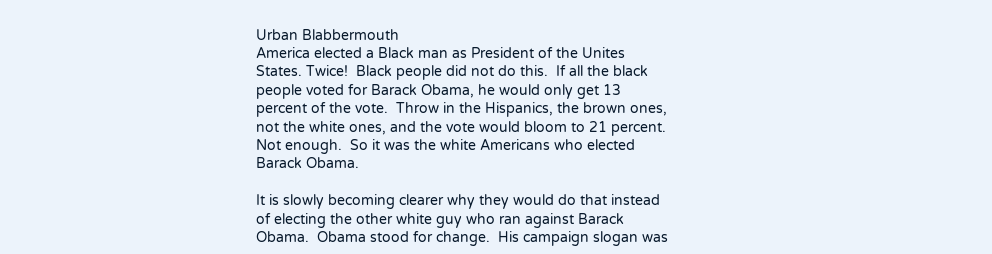Urban Blabbermouth
America elected a Black man as President of the Unites States. Twice!  Black people did not do this.  If all the black people voted for Barack Obama, he would only get 13 percent of the vote.  Throw in the Hispanics, the brown ones, not the white ones, and the vote would bloom to 21 percent. Not enough.  So it was the white Americans who elected Barack Obama.

It is slowly becoming clearer why they would do that instead of electing the other white guy who ran against Barack Obama.  Obama stood for change.  His campaign slogan was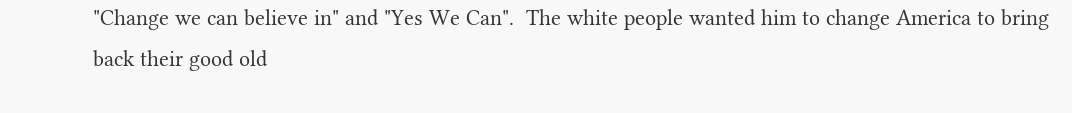"Change we can believe in" and "Yes We Can".  The white people wanted him to change America to bring back their good old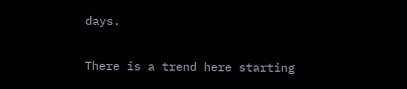days.

There is a trend here starting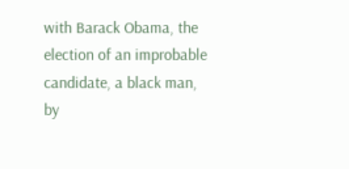with Barack Obama, the election of an improbable candidate, a black man, by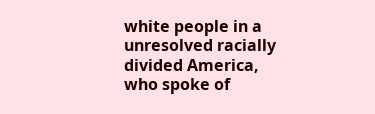white people in a unresolved racially divided America, who spoke of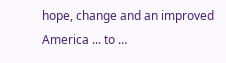hope, change and an improved America ... to …